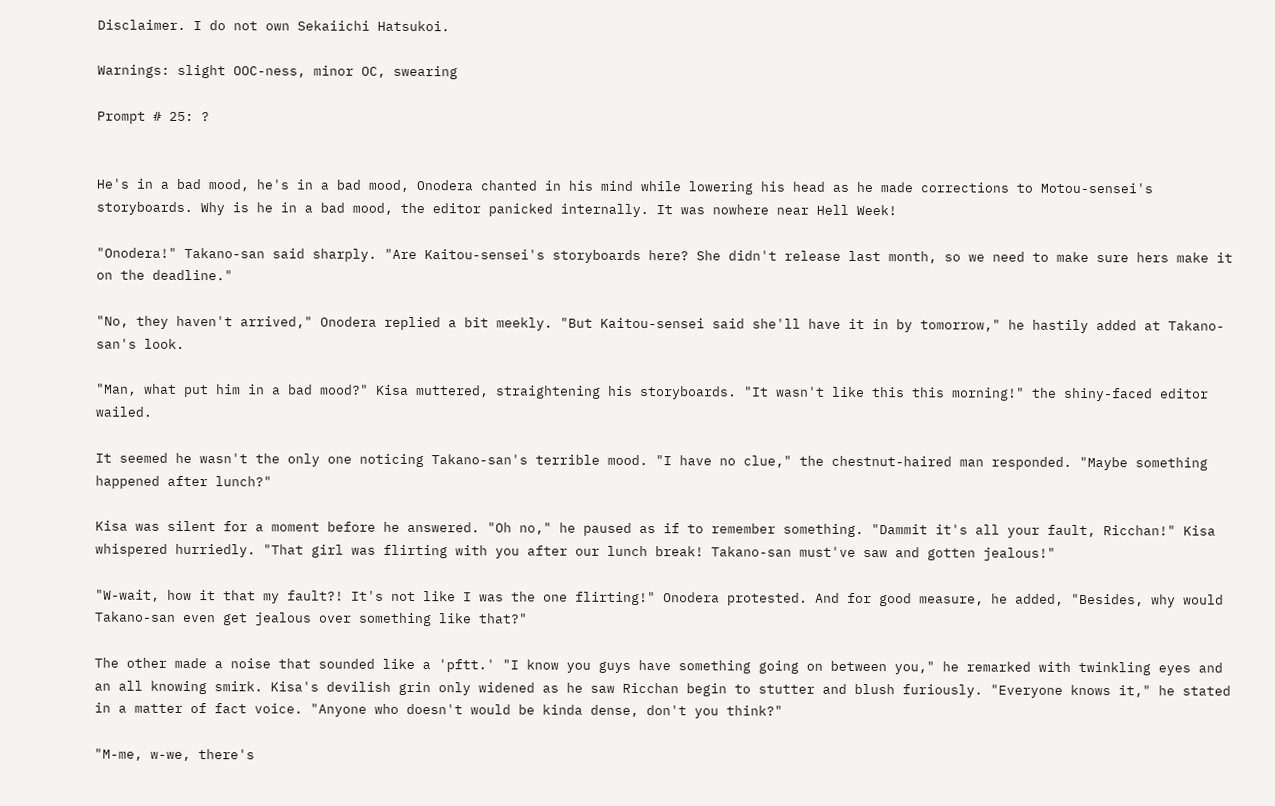Disclaimer. I do not own Sekaiichi Hatsukoi.

Warnings: slight OOC-ness, minor OC, swearing

Prompt # 25: ?


He's in a bad mood, he's in a bad mood, Onodera chanted in his mind while lowering his head as he made corrections to Motou-sensei's storyboards. Why is he in a bad mood, the editor panicked internally. It was nowhere near Hell Week!

"Onodera!" Takano-san said sharply. "Are Kaitou-sensei's storyboards here? She didn't release last month, so we need to make sure hers make it on the deadline."

"No, they haven't arrived," Onodera replied a bit meekly. "But Kaitou-sensei said she'll have it in by tomorrow," he hastily added at Takano-san's look.

"Man, what put him in a bad mood?" Kisa muttered, straightening his storyboards. "It wasn't like this this morning!" the shiny-faced editor wailed.

It seemed he wasn't the only one noticing Takano-san's terrible mood. "I have no clue," the chestnut-haired man responded. "Maybe something happened after lunch?"

Kisa was silent for a moment before he answered. "Oh no," he paused as if to remember something. "Dammit it's all your fault, Ricchan!" Kisa whispered hurriedly. "That girl was flirting with you after our lunch break! Takano-san must've saw and gotten jealous!"

"W-wait, how it that my fault?! It's not like I was the one flirting!" Onodera protested. And for good measure, he added, "Besides, why would Takano-san even get jealous over something like that?"

The other made a noise that sounded like a 'pftt.' "I know you guys have something going on between you," he remarked with twinkling eyes and an all knowing smirk. Kisa's devilish grin only widened as he saw Ricchan begin to stutter and blush furiously. "Everyone knows it," he stated in a matter of fact voice. "Anyone who doesn't would be kinda dense, don't you think?"

"M-me, w-we, there's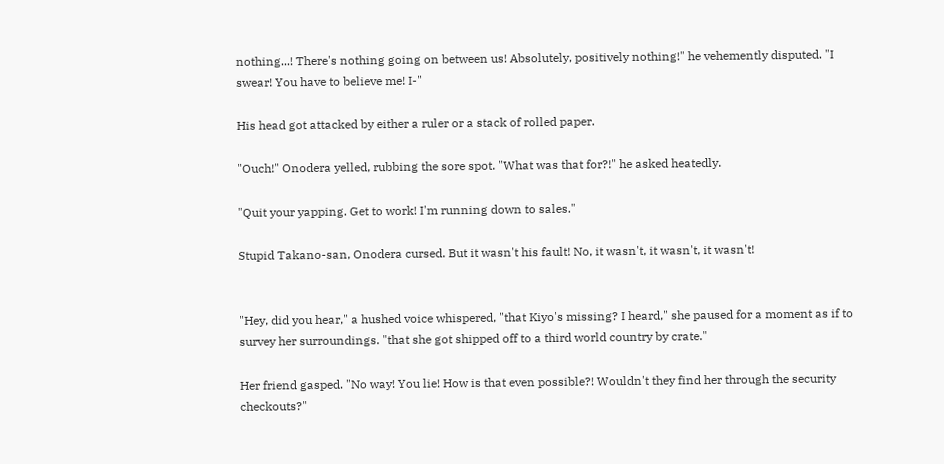nothing...! There's nothing going on between us! Absolutely, positively nothing!" he vehemently disputed. "I swear! You have to believe me! I-"

His head got attacked by either a ruler or a stack of rolled paper.

"Ouch!" Onodera yelled, rubbing the sore spot. "What was that for?!" he asked heatedly.

"Quit your yapping. Get to work! I'm running down to sales."

Stupid Takano-san, Onodera cursed. But it wasn't his fault! No, it wasn't, it wasn't, it wasn't!


"Hey, did you hear," a hushed voice whispered, "that Kiyo's missing? I heard," she paused for a moment as if to survey her surroundings. "that she got shipped off to a third world country by crate."

Her friend gasped. "No way! You lie! How is that even possible?! Wouldn't they find her through the security checkouts?"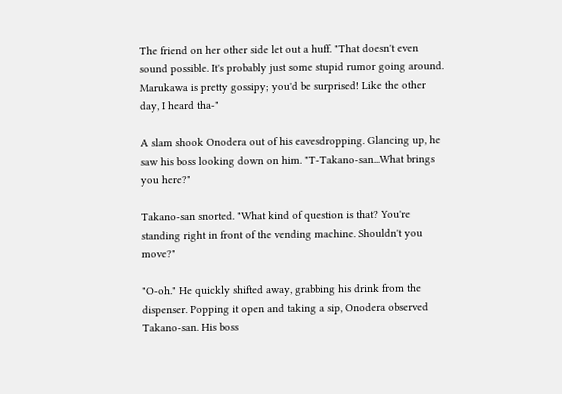The friend on her other side let out a huff. "That doesn't even sound possible. It's probably just some stupid rumor going around. Marukawa is pretty gossipy; you'd be surprised! Like the other day, I heard tha-"

A slam shook Onodera out of his eavesdropping. Glancing up, he saw his boss looking down on him. "T-Takano-san...What brings you here?"

Takano-san snorted. "What kind of question is that? You're standing right in front of the vending machine. Shouldn't you move?"

"O-oh." He quickly shifted away, grabbing his drink from the dispenser. Popping it open and taking a sip, Onodera observed Takano-san. His boss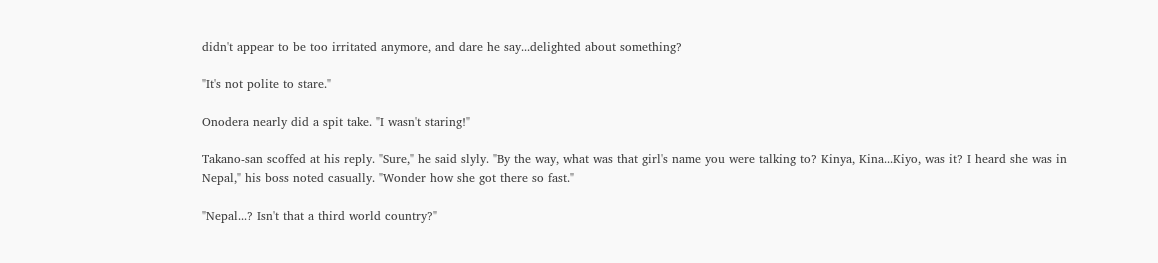didn't appear to be too irritated anymore, and dare he say...delighted about something?

"It's not polite to stare."

Onodera nearly did a spit take. "I wasn't staring!"

Takano-san scoffed at his reply. "Sure," he said slyly. "By the way, what was that girl's name you were talking to? Kinya, Kina...Kiyo, was it? I heard she was in Nepal," his boss noted casually. "Wonder how she got there so fast."

"Nepal...? Isn't that a third world country?"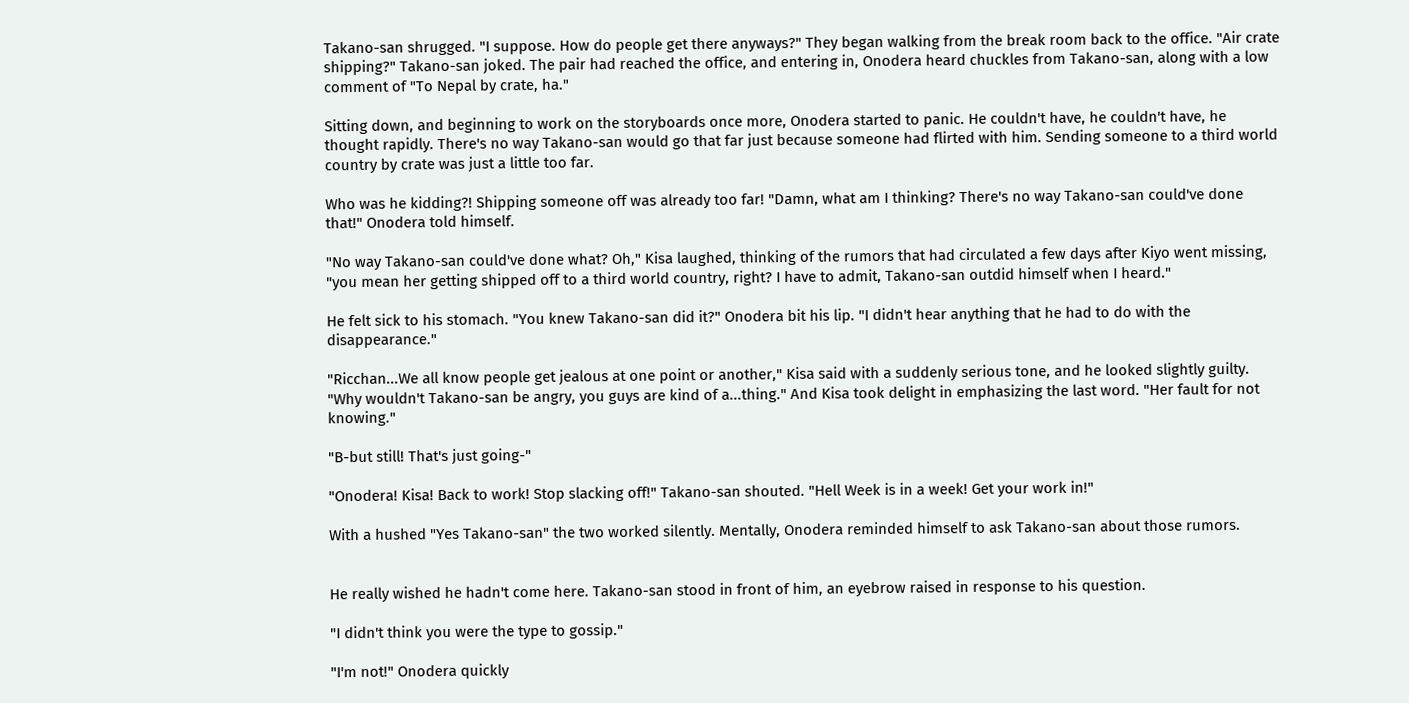Takano-san shrugged. "I suppose. How do people get there anyways?" They began walking from the break room back to the office. "Air crate shipping?" Takano-san joked. The pair had reached the office, and entering in, Onodera heard chuckles from Takano-san, along with a low comment of "To Nepal by crate, ha."

Sitting down, and beginning to work on the storyboards once more, Onodera started to panic. He couldn't have, he couldn't have, he thought rapidly. There's no way Takano-san would go that far just because someone had flirted with him. Sending someone to a third world country by crate was just a little too far.

Who was he kidding?! Shipping someone off was already too far! "Damn, what am I thinking? There's no way Takano-san could've done that!" Onodera told himself.

"No way Takano-san could've done what? Oh," Kisa laughed, thinking of the rumors that had circulated a few days after Kiyo went missing, "you mean her getting shipped off to a third world country, right? I have to admit, Takano-san outdid himself when I heard."

He felt sick to his stomach. "You knew Takano-san did it?" Onodera bit his lip. "I didn't hear anything that he had to do with the disappearance."

"Ricchan...We all know people get jealous at one point or another," Kisa said with a suddenly serious tone, and he looked slightly guilty. "Why wouldn't Takano-san be angry, you guys are kind of a...thing." And Kisa took delight in emphasizing the last word. "Her fault for not knowing."

"B-but still! That's just going-"

"Onodera! Kisa! Back to work! Stop slacking off!" Takano-san shouted. "Hell Week is in a week! Get your work in!"

With a hushed "Yes Takano-san" the two worked silently. Mentally, Onodera reminded himself to ask Takano-san about those rumors.


He really wished he hadn't come here. Takano-san stood in front of him, an eyebrow raised in response to his question.

"I didn't think you were the type to gossip."

"I'm not!" Onodera quickly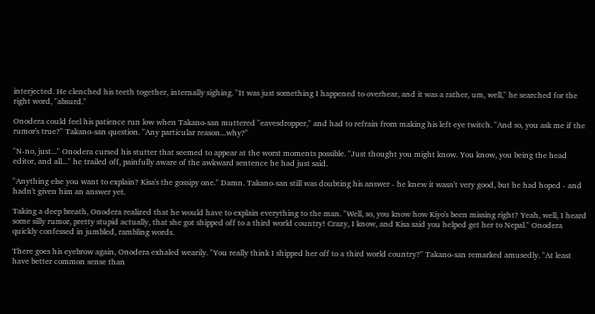interjected. He clenched his teeth together, internally sighing. "It was just something I happened to overhear, and it was a rather, um, well," he searched for the right word, "absurd."

Onodera could feel his patience run low when Takano-san muttered "eavesdropper," and had to refrain from making his left eye twitch. "And so, you ask me if the rumor's true?" Takano-san question. "Any particular reason...why?"

"N-no, just..." Onodera cursed his stutter that seemed to appear at the worst moments possible. "Just thought you might know. You know, you being the head editor, and all..." he trailed off, painfully aware of the awkward sentence he had just said.

"Anything else you want to explain? Kisa's the gossipy one." Damn. Takano-san still was doubting his answer - he knew it wasn't very good, but he had hoped - and hadn't given him an answer yet.

Taking a deep breath, Onodera realized that he would have to explain everything to the man. "Well, so, you know how Kiyo's been missing right? Yeah, well, I heard some silly rumor, pretty stupid actually, that she got shipped off to a third world country! Crazy, I know, and Kisa said you helped get her to Nepal." Onodera quickly confessed in jumbled, rambling words.

There goes his eyebrow again, Onodera exhaled wearily. "You really think I shipped her off to a third world country?" Takano-san remarked amusedly. "At least have better common sense than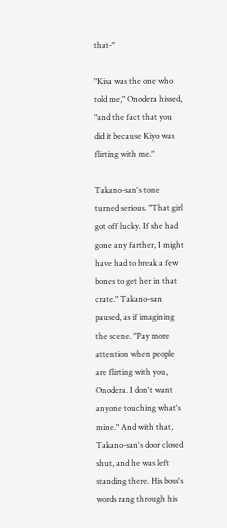that-"

"Kisa was the one who told me," Onodera hissed, "and the fact that you did it because Kiyo was flirting with me."

Takano-san's tone turned serious. "That girl got off lucky. If she had gone any farther, I might have had to break a few bones to get her in that crate." Takano-san paused, as if imagining the scene. "Pay more attention when people are flirting with you, Onodera. I don't want anyone touching what's mine." And with that, Takano-san's door closed shut, and he was left standing there. His boss's words rang through his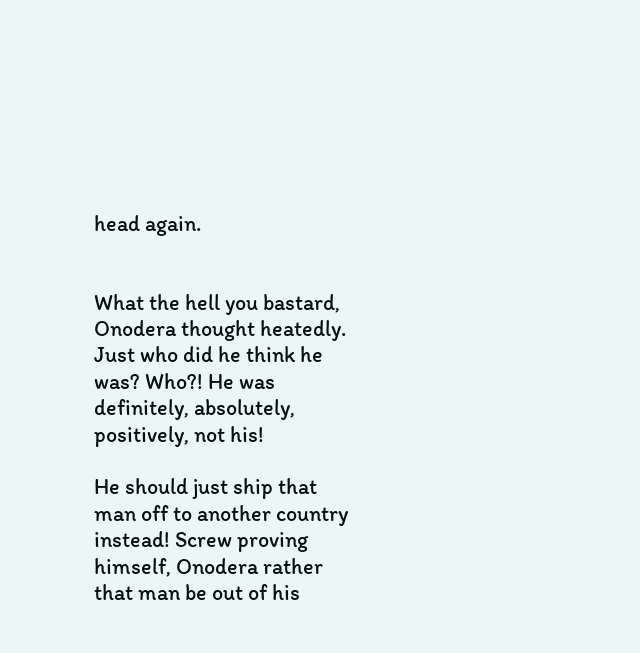head again.


What the hell you bastard, Onodera thought heatedly. Just who did he think he was? Who?! He was definitely, absolutely, positively, not his!

He should just ship that man off to another country instead! Screw proving himself, Onodera rather that man be out of his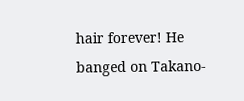hair forever! He banged on Takano-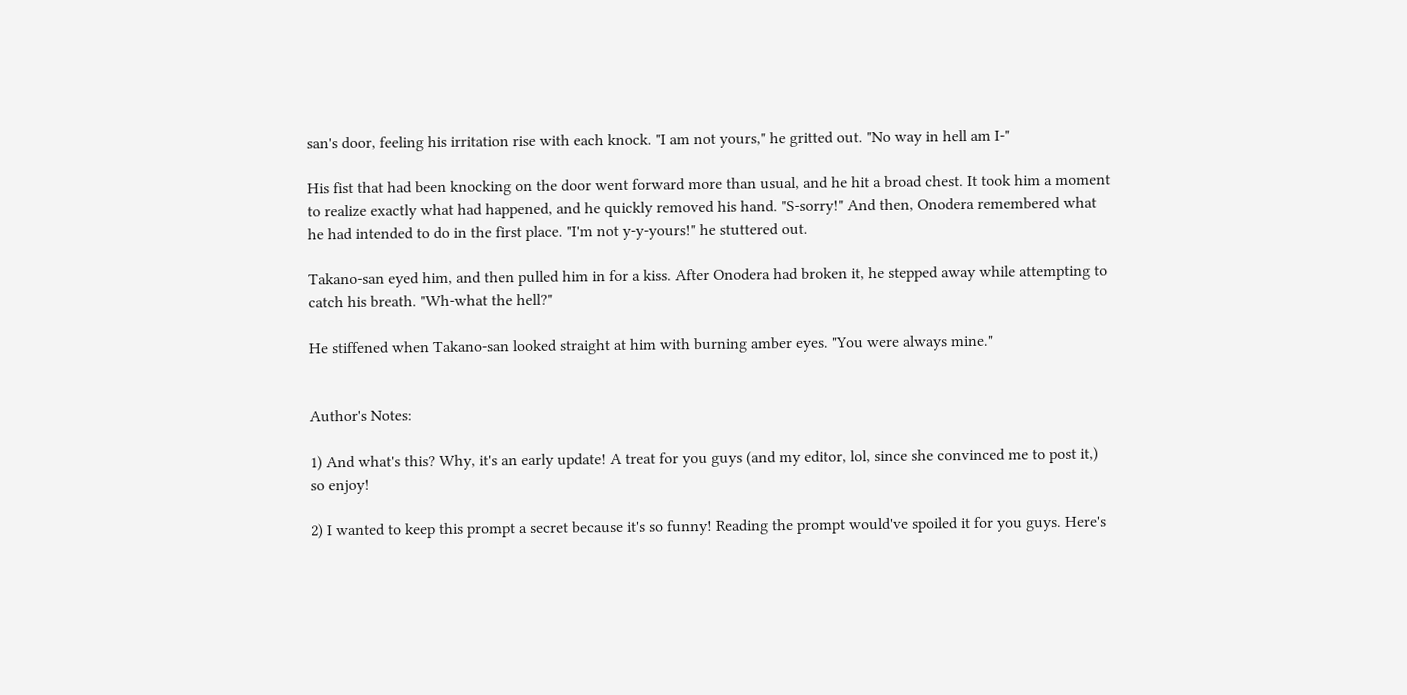san's door, feeling his irritation rise with each knock. "I am not yours," he gritted out. "No way in hell am I-"

His fist that had been knocking on the door went forward more than usual, and he hit a broad chest. It took him a moment to realize exactly what had happened, and he quickly removed his hand. "S-sorry!" And then, Onodera remembered what he had intended to do in the first place. "I'm not y-y-yours!" he stuttered out.

Takano-san eyed him, and then pulled him in for a kiss. After Onodera had broken it, he stepped away while attempting to catch his breath. "Wh-what the hell?"

He stiffened when Takano-san looked straight at him with burning amber eyes. "You were always mine."


Author's Notes:

1) And what's this? Why, it's an early update! A treat for you guys (and my editor, lol, since she convinced me to post it,) so enjoy!

2) I wanted to keep this prompt a secret because it's so funny! Reading the prompt would've spoiled it for you guys. Here's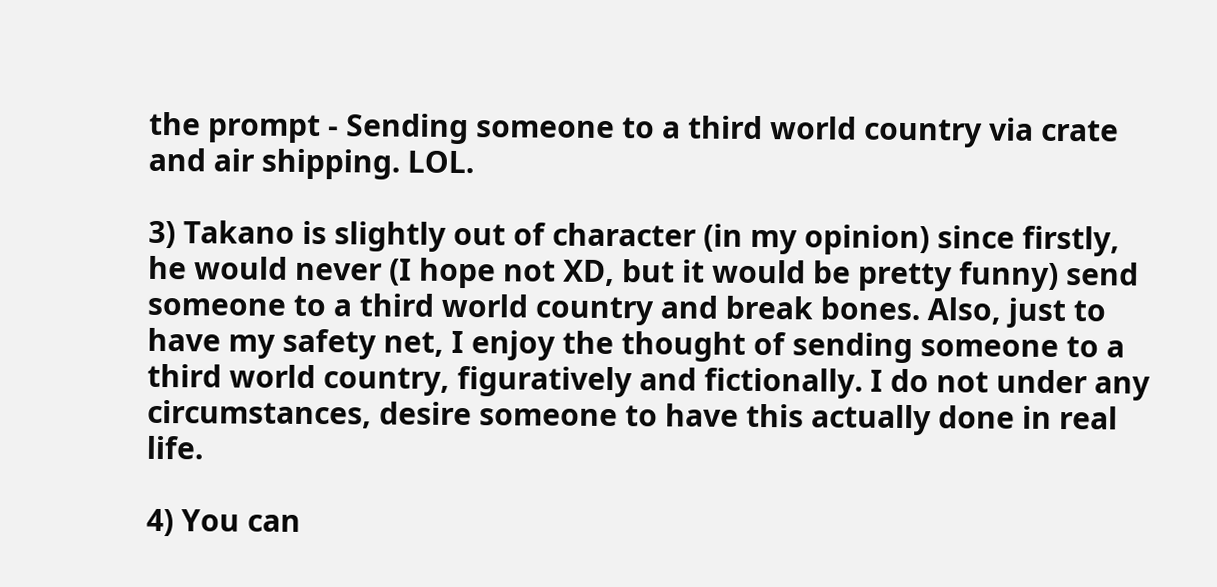the prompt - Sending someone to a third world country via crate and air shipping. LOL.

3) Takano is slightly out of character (in my opinion) since firstly, he would never (I hope not XD, but it would be pretty funny) send someone to a third world country and break bones. Also, just to have my safety net, I enjoy the thought of sending someone to a third world country, figuratively and fictionally. I do not under any circumstances, desire someone to have this actually done in real life.

4) You can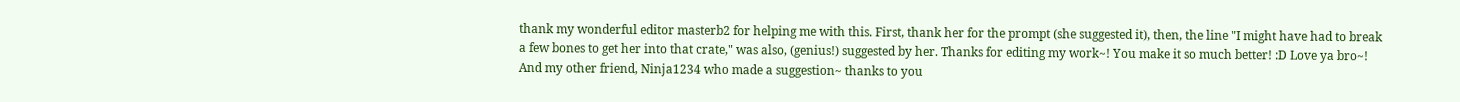thank my wonderful editor masterb2 for helping me with this. First, thank her for the prompt (she suggested it), then, the line "I might have had to break a few bones to get her into that crate," was also, (genius!) suggested by her. Thanks for editing my work~! You make it so much better! :D Love ya bro~! And my other friend, Ninja1234 who made a suggestion~ thanks to you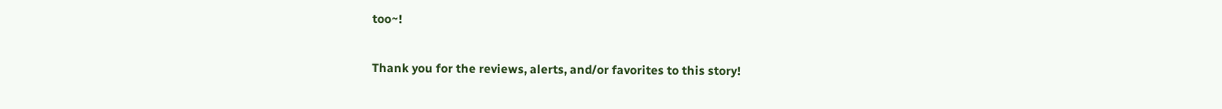too~!

Thank you for the reviews, alerts, and/or favorites to this story!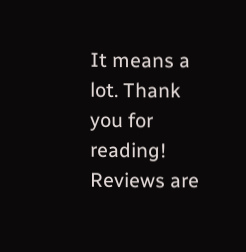It means a lot. Thank you for reading! Reviews are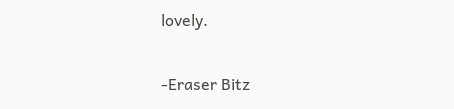lovely.

-Eraser Bitz